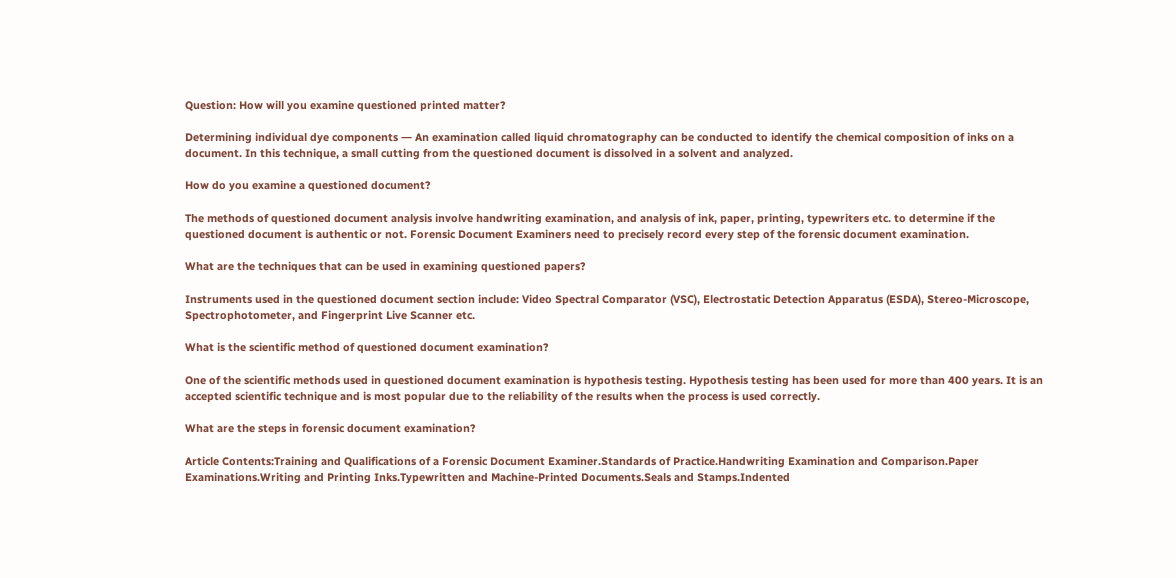Question: How will you examine questioned printed matter?

Determining individual dye components ― An examination called liquid chromatography can be conducted to identify the chemical composition of inks on a document. In this technique, a small cutting from the questioned document is dissolved in a solvent and analyzed.

How do you examine a questioned document?

The methods of questioned document analysis involve handwriting examination, and analysis of ink, paper, printing, typewriters etc. to determine if the questioned document is authentic or not. Forensic Document Examiners need to precisely record every step of the forensic document examination.

What are the techniques that can be used in examining questioned papers?

Instruments used in the questioned document section include: Video Spectral Comparator (VSC), Electrostatic Detection Apparatus (ESDA), Stereo-Microscope, Spectrophotometer, and Fingerprint Live Scanner etc.

What is the scientific method of questioned document examination?

One of the scientific methods used in questioned document examination is hypothesis testing. Hypothesis testing has been used for more than 400 years. It is an accepted scientific technique and is most popular due to the reliability of the results when the process is used correctly.

What are the steps in forensic document examination?

Article Contents:Training and Qualifications of a Forensic Document Examiner.Standards of Practice.Handwriting Examination and Comparison.Paper Examinations.Writing and Printing Inks.Typewritten and Machine-Printed Documents.Seals and Stamps.Indented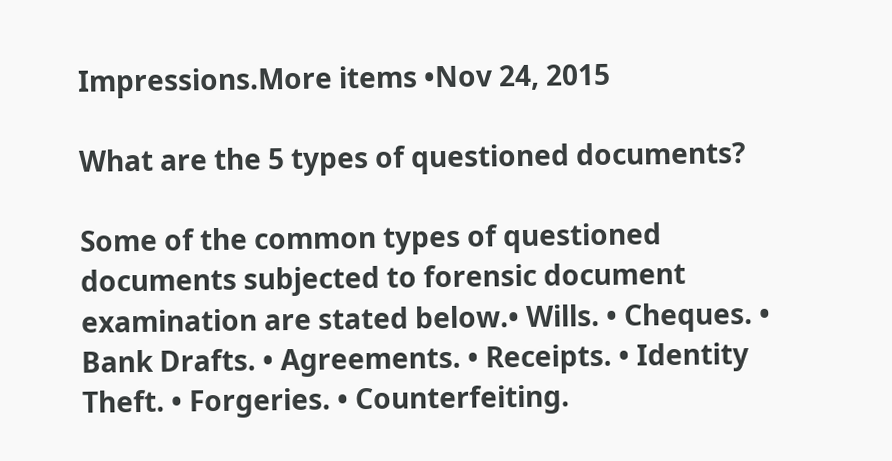Impressions.More items •Nov 24, 2015

What are the 5 types of questioned documents?

Some of the common types of questioned documents subjected to forensic document examination are stated below.• Wills. • Cheques. • Bank Drafts. • Agreements. • Receipts. • Identity Theft. • Forgeries. • Counterfeiting.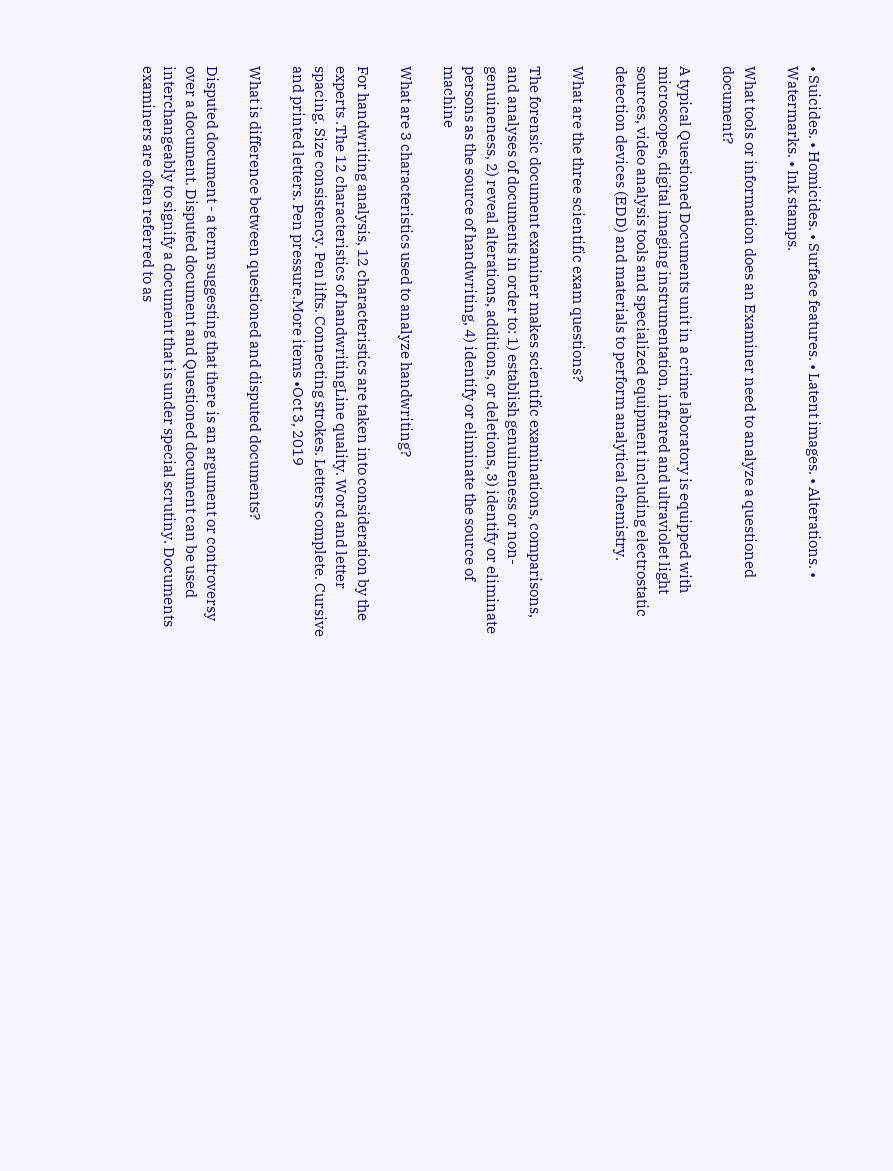• Suicides. • Homicides. • Surface features. • Latent images. • Alterations. • Watermarks. • Ink stamps.

What tools or information does an Examiner need to analyze a questioned document?

A typical Questioned Documents unit in a crime laboratory is equipped with microscopes, digital imaging instrumentation, infrared and ultraviolet light sources, video analysis tools and specialized equipment including electrostatic detection devices (EDD) and materials to perform analytical chemistry.

What are the three scientific exam questions?

The forensic document examiner makes scientific examinations, comparisons, and analyses of documents in order to: 1) establish genuineness or non-genuineness, 2) reveal alterations, additions, or deletions, 3) identify or eliminate persons as the source of handwriting, 4) identify or eliminate the source of machine

What are 3 characteristics used to analyze handwriting?

For handwriting analysis, 12 characteristics are taken into consideration by the experts .The 12 characteristics of handwritingLine quality. Word and letter spacing. Size consistency. Pen lifts. Connecting strokes. Letters complete. Cursive and printed letters. Pen pressure.More items •Oct 3, 2019

What is difference between questioned and disputed documents?

Disputed document - a term suggesting that there is an argument or controversy over a document. Disputed document and Questioned document can be used interchangeably to signify a document that is under special scrutiny. Documents examiners are often referred to as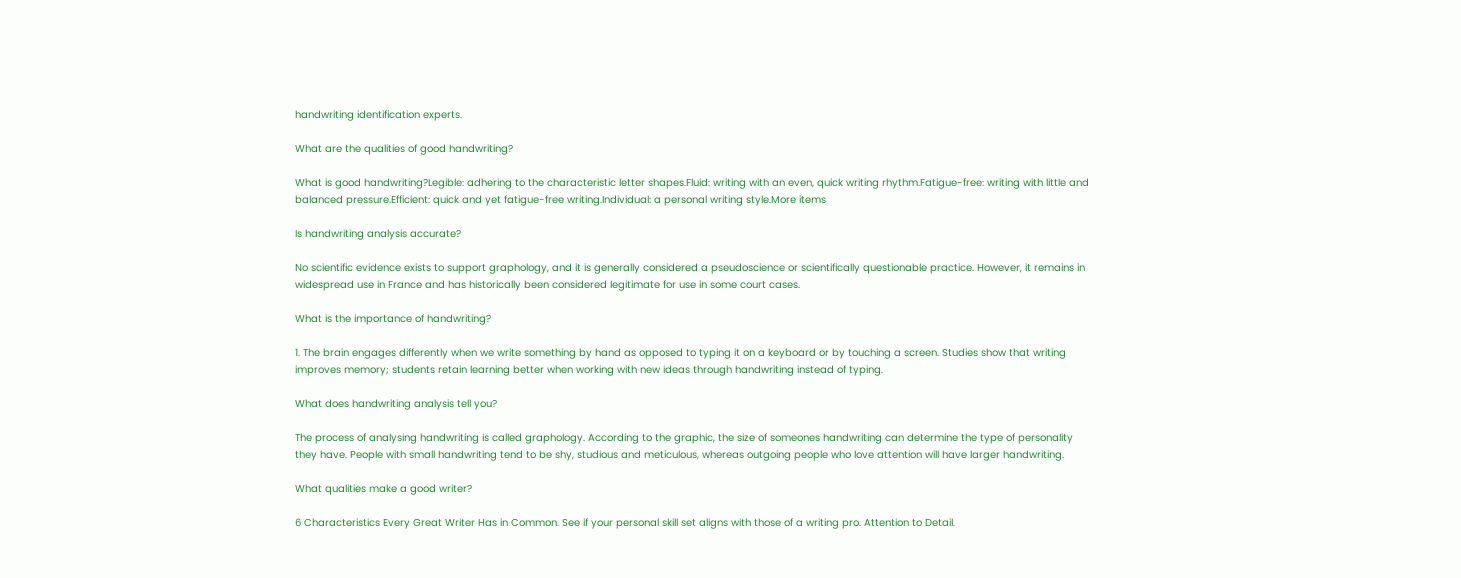handwriting identification experts.

What are the qualities of good handwriting?

What is good handwriting?Legible: adhering to the characteristic letter shapes.Fluid: writing with an even, quick writing rhythm.Fatigue-free: writing with little and balanced pressure.Efficient: quick and yet fatigue-free writing.Individual: a personal writing style.More items

Is handwriting analysis accurate?

No scientific evidence exists to support graphology, and it is generally considered a pseudoscience or scientifically questionable practice. However, it remains in widespread use in France and has historically been considered legitimate for use in some court cases.

What is the importance of handwriting?

1. The brain engages differently when we write something by hand as opposed to typing it on a keyboard or by touching a screen. Studies show that writing improves memory; students retain learning better when working with new ideas through handwriting instead of typing.

What does handwriting analysis tell you?

The process of analysing handwriting is called graphology. According to the graphic, the size of someones handwriting can determine the type of personality they have. People with small handwriting tend to be shy, studious and meticulous, whereas outgoing people who love attention will have larger handwriting.

What qualities make a good writer?

6 Characteristics Every Great Writer Has in Common. See if your personal skill set aligns with those of a writing pro. Attention to Detail.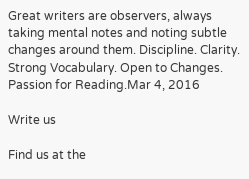Great writers are observers, always taking mental notes and noting subtle changes around them. Discipline. Clarity. Strong Vocabulary. Open to Changes. Passion for Reading.Mar 4, 2016

Write us

Find us at the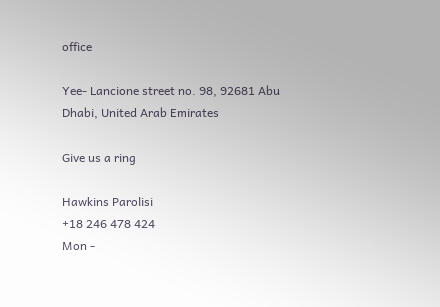office

Yee- Lancione street no. 98, 92681 Abu Dhabi, United Arab Emirates

Give us a ring

Hawkins Parolisi
+18 246 478 424
Mon -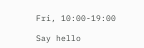Fri, 10:00-19:00

Say hello